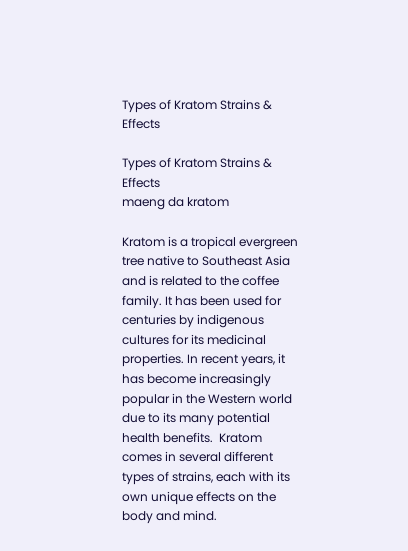Types of Kratom Strains & Effects

Types of Kratom Strains & Effects
maeng da kratom

Kratom is a tropical evergreen tree native to Southeast Asia and is related to the coffee family. It has been used for centuries by indigenous cultures for its medicinal properties. In recent years, it has become increasingly popular in the Western world due to its many potential health benefits.  Kratom comes in several different types of strains, each with its own unique effects on the body and mind.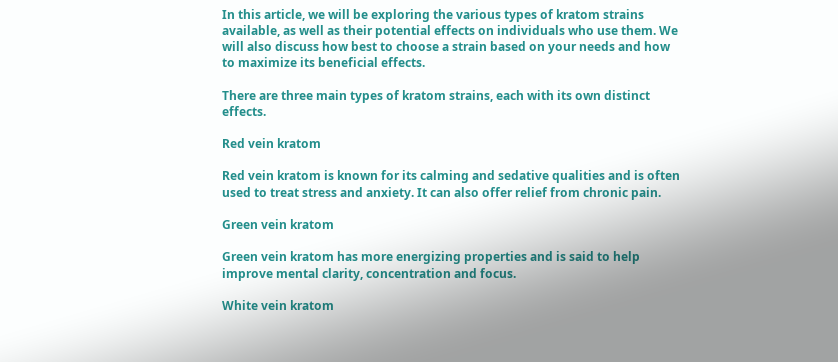In this article, we will be exploring the various types of kratom strains available, as well as their potential effects on individuals who use them. We will also discuss how best to choose a strain based on your needs and how to maximize its beneficial effects.

There are three main types of kratom strains, each with its own distinct effects.

Red vein kratom

Red vein kratom is known for its calming and sedative qualities and is often used to treat stress and anxiety. It can also offer relief from chronic pain.

Green vein kratom

Green vein kratom has more energizing properties and is said to help improve mental clarity, concentration and focus.

White vein kratom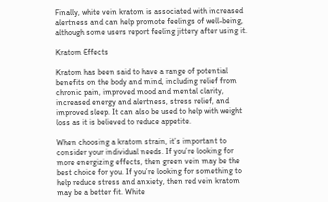Finally, white vein kratom is associated with increased alertness and can help promote feelings of well-being, although some users report feeling jittery after using it.

Kratom Effects

Kratom has been said to have a range of potential benefits on the body and mind, including relief from chronic pain, improved mood and mental clarity, increased energy and alertness, stress relief, and improved sleep. It can also be used to help with weight loss as it is believed to reduce appetite.

When choosing a kratom strain, it’s important to consider your individual needs. If you’re looking for more energizing effects, then green vein may be the best choice for you. If you’re looking for something to help reduce stress and anxiety, then red vein kratom may be a better fit. White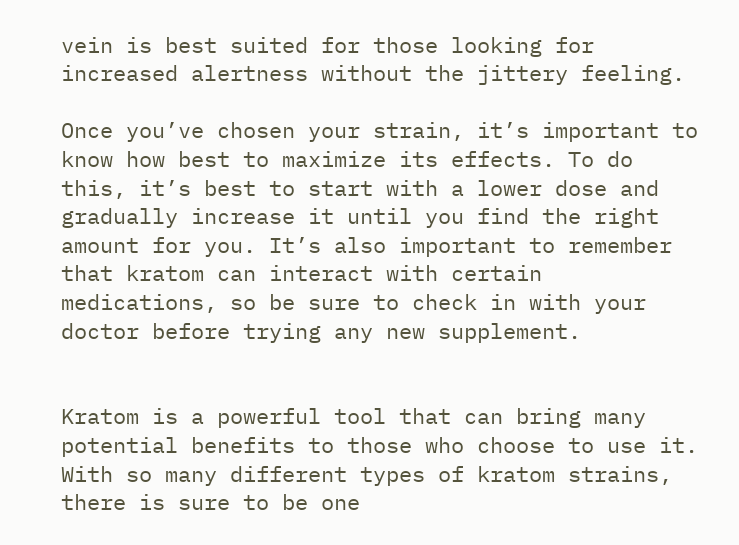vein is best suited for those looking for increased alertness without the jittery feeling.

Once you’ve chosen your strain, it’s important to know how best to maximize its effects. To do this, it’s best to start with a lower dose and gradually increase it until you find the right amount for you. It’s also important to remember that kratom can interact with certain medications, so be sure to check in with your doctor before trying any new supplement.


Kratom is a powerful tool that can bring many potential benefits to those who choose to use it. With so many different types of kratom strains, there is sure to be one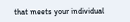that meets your individual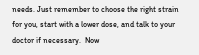needs. Just remember to choose the right strain for you, start with a lower dose, and talk to your doctor if necessary.  Now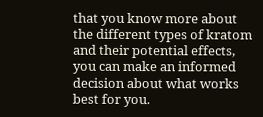that you know more about the different types of kratom and their potential effects, you can make an informed decision about what works best for you.